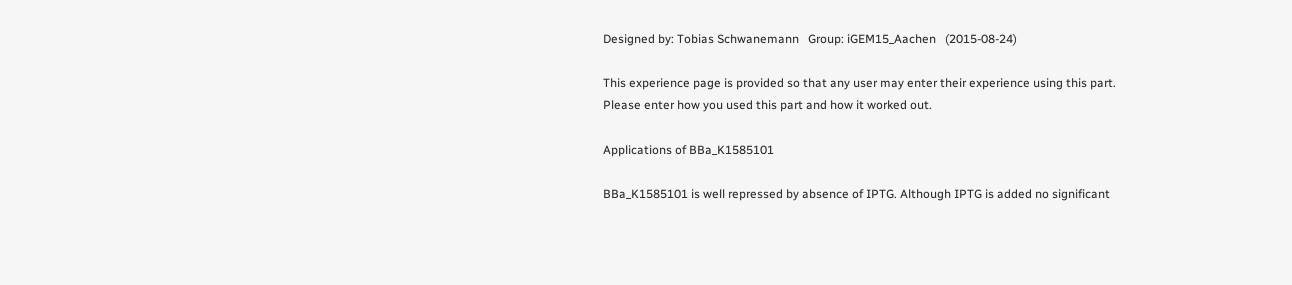Designed by: Tobias Schwanemann   Group: iGEM15_Aachen   (2015-08-24)

This experience page is provided so that any user may enter their experience using this part.
Please enter how you used this part and how it worked out.

Applications of BBa_K1585101

BBa_K1585101 is well repressed by absence of IPTG. Although IPTG is added no significant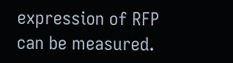expression of RFP can be measured.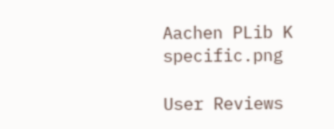Aachen PLib K specific.png

User Reviews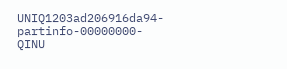UNIQ1203ad206916da94-partinfo-00000000-QINU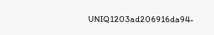UNIQ1203ad206916da94-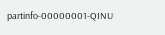partinfo-00000001-QINU